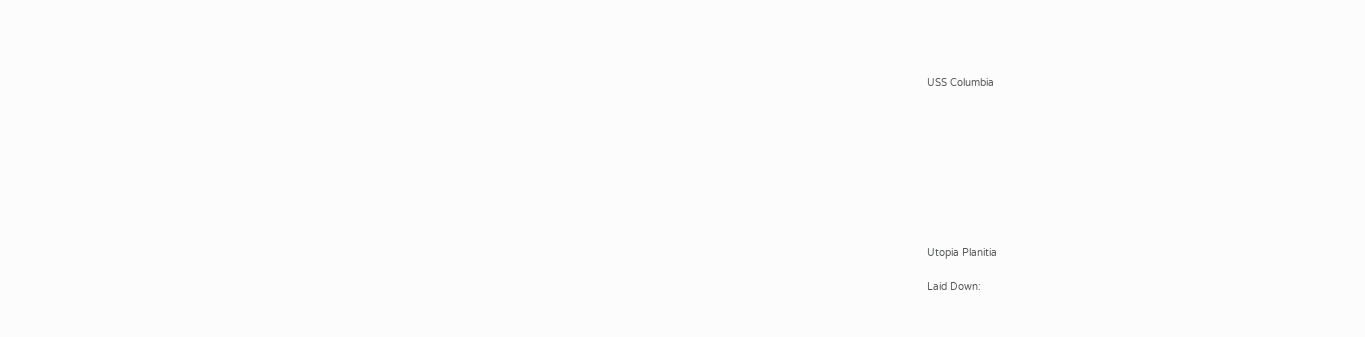USS Columbia









Utopia Planitia

Laid Down: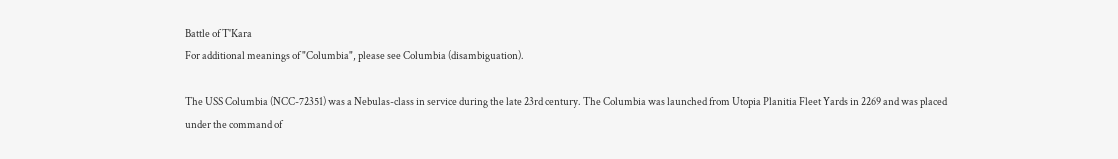Battle of T'Kara
For additional meanings of "Columbia", please see Columbia (disambiguation).

The USS Columbia (NCC-72351) was a Nebulas-class in service during the late 23rd century. The Columbia was launched from Utopia Planitia Fleet Yards in 2269 and was placed under the command of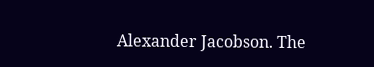Alexander Jacobson. The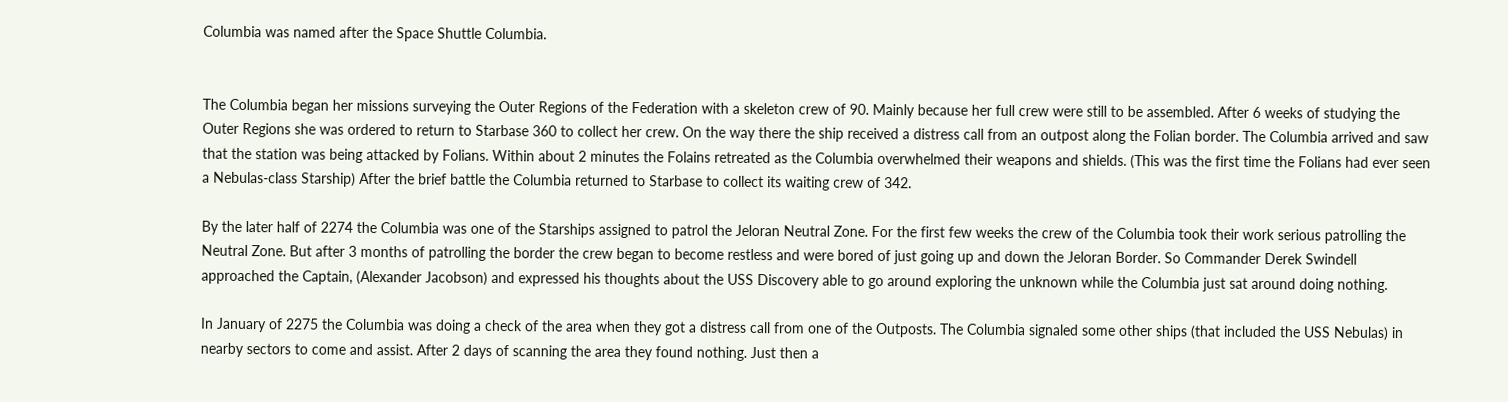Columbia was named after the Space Shuttle Columbia.


The Columbia began her missions surveying the Outer Regions of the Federation with a skeleton crew of 90. Mainly because her full crew were still to be assembled. After 6 weeks of studying the Outer Regions she was ordered to return to Starbase 360 to collect her crew. On the way there the ship received a distress call from an outpost along the Folian border. The Columbia arrived and saw that the station was being attacked by Folians. Within about 2 minutes the Folains retreated as the Columbia overwhelmed their weapons and shields. (This was the first time the Folians had ever seen a Nebulas-class Starship) After the brief battle the Columbia returned to Starbase to collect its waiting crew of 342.

By the later half of 2274 the Columbia was one of the Starships assigned to patrol the Jeloran Neutral Zone. For the first few weeks the crew of the Columbia took their work serious patrolling the Neutral Zone. But after 3 months of patrolling the border the crew began to become restless and were bored of just going up and down the Jeloran Border. So Commander Derek Swindell approached the Captain, (Alexander Jacobson) and expressed his thoughts about the USS Discovery able to go around exploring the unknown while the Columbia just sat around doing nothing.

In January of 2275 the Columbia was doing a check of the area when they got a distress call from one of the Outposts. The Columbia signaled some other ships (that included the USS Nebulas) in nearby sectors to come and assist. After 2 days of scanning the area they found nothing. Just then a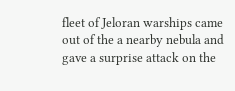fleet of Jeloran warships came out of the a nearby nebula and gave a surprise attack on the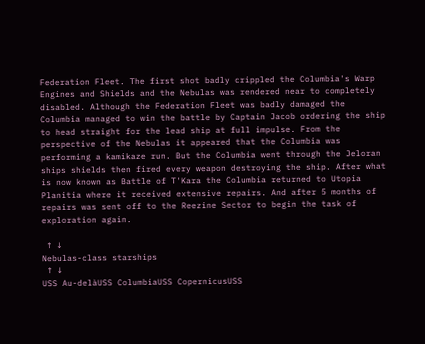Federation Fleet. The first shot badly crippled the Columbia's Warp Engines and Shields and the Nebulas was rendered near to completely disabled. Although the Federation Fleet was badly damaged the Columbia managed to win the battle by Captain Jacob ordering the ship to head straight for the lead ship at full impulse. From the perspective of the Nebulas it appeared that the Columbia was performing a kamikaze run. But the Columbia went through the Jeloran ships shields then fired every weapon destroying the ship. After what is now known as Battle of T'Kara the Columbia returned to Utopia Planitia where it received extensive repairs. And after 5 months of repairs was sent off to the Reezine Sector to begin the task of exploration again.

 ↑ ↓
Nebulas-class starships
 ↑ ↓
USS Au-delàUSS ColumbiaUSS CopernicusUSS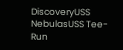DiscoveryUSS NebulasUSS Tee-Run